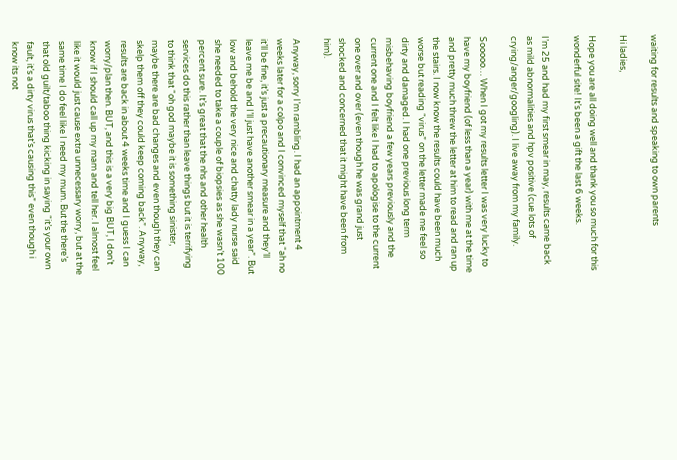waiting for results and speaking to own parents

Hi ladies,

Hope you are all doing well and thank you so much for this wonderful site! It’s been a gift the last 6 weeks.

I’m 25 and had my first smear in may, results came back as mild abnormalities and hpv positive (cue lots of crying/anger/googling). I live away from my family.

Sooooo… When I got my results letter I was very lucky to have my boyfriend (of less than a year) with me at the time and pretty much threw the letter at him to read and ran up the stairs. I now know the results could have been much worse but reading “virus” on the letter made me feel so dirty and damaged. I had one previous long term misbehaving boyfriend a few years previously and the current one and I felt like I had to apologise to the current one over and over (even though he was grand just shocked and concerned that it might have been from him).

Anyway, sorry I’m rambling. I had an appointment 4 weeks later for a colpo and I convinced myself that “ah no it’ll be fine, it’s just a precautionary measure and they’ll leave me be and I’ll just have another smear in a year”. But low and behold the very nice and chatty lady nurse said she needed to take a couple of biopsies as she wasn’t 100 percent sure. It’s great that the nhs and other health services do this rather than leave things but it is terrifying to think that “oh god maybe it is something sinister, maybe there are bad changes and even though they can skelp them off they could keep coming back”. Anyway, results are back in about 4 weeks time and I guess I can worry/plan then. BUT, and this is a very big BUT, I don’t know if I should call up my mam and tell her. I almost feel like it would just cause extra unnecessary worry, but at the same time I do feel like I need my mum. But the there’s that old guilt/taboo thing kicking in saying “it’s your own fault, it’s a dirty virus that’s causing this” even though i know its not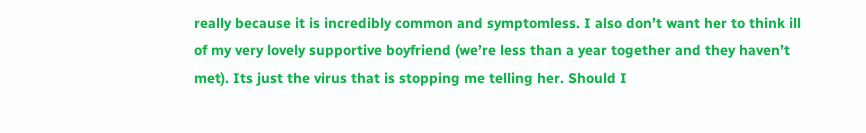really because it is incredibly common and symptomless. I also don’t want her to think ill of my very lovely supportive boyfriend (we’re less than a year together and they haven’t met). Its just the virus that is stopping me telling her. Should I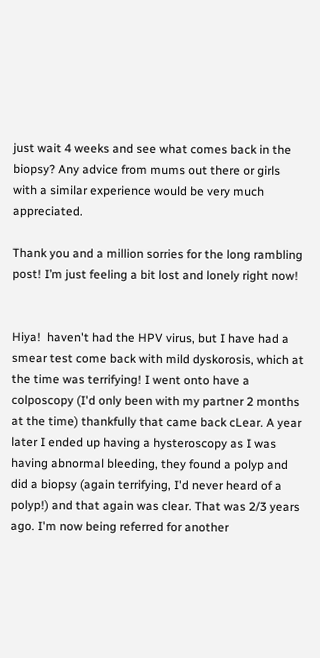just wait 4 weeks and see what comes back in the biopsy? Any advice from mums out there or girls with a similar experience would be very much appreciated.

Thank you and a million sorries for the long rambling post! I’m just feeling a bit lost and lonely right now!


Hiya!  haven't had the HPV virus, but I have had a smear test come back with mild dyskorosis, which at the time was terrifying! I went onto have a colposcopy (I'd only been with my partner 2 months at the time) thankfully that came back cLear. A year later I ended up having a hysteroscopy as I was having abnormal bleeding, they found a polyp and did a biopsy (again terrifying, I'd never heard of a polyp!) and that again was clear. That was 2/3 years ago. I'm now being referred for another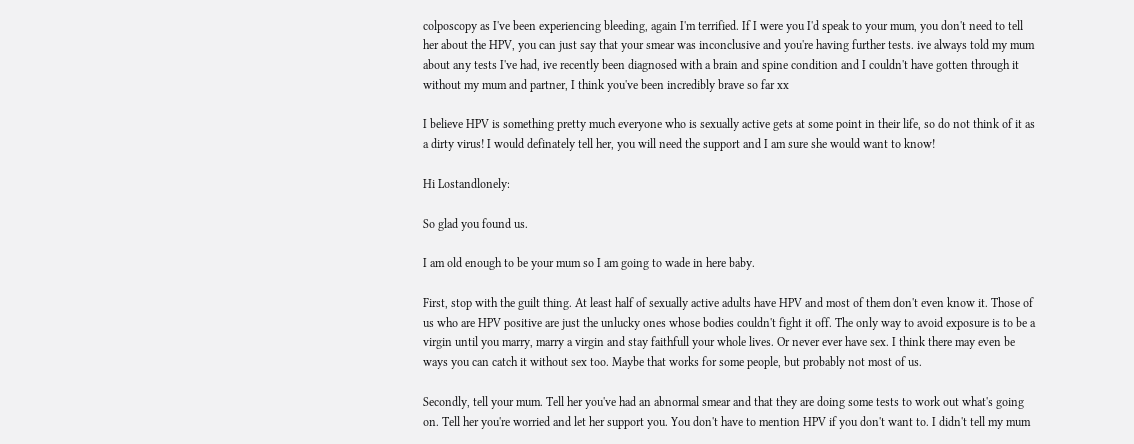colposcopy as I've been experiencing bleeding, again I'm terrified. If I were you I'd speak to your mum, you don't need to tell her about the HPV, you can just say that your smear was inconclusive and you're having further tests. ive always told my mum about any tests I've had, ive recently been diagnosed with a brain and spine condition and I couldn't have gotten through it without my mum and partner, I think you've been incredibly brave so far xx

I believe HPV is something pretty much everyone who is sexually active gets at some point in their life, so do not think of it as a dirty virus! I would definately tell her, you will need the support and I am sure she would want to know!

Hi Lostandlonely:

So glad you found us.

I am old enough to be your mum so I am going to wade in here baby.

First, stop with the guilt thing. At least half of sexually active adults have HPV and most of them don't even know it. Those of us who are HPV positive are just the unlucky ones whose bodies couldn't fight it off. The only way to avoid exposure is to be a virgin until you marry, marry a virgin and stay faithfull your whole lives. Or never ever have sex. I think there may even be ways you can catch it without sex too. Maybe that works for some people, but probably not most of us.

Secondly, tell your mum. Tell her you've had an abnormal smear and that they are doing some tests to work out what's going on. Tell her you're worried and let her support you. You don't have to mention HPV if you don't want to. I didn't tell my mum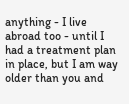anything - I live abroad too - until I had a treatment plan in place, but I am way older than you and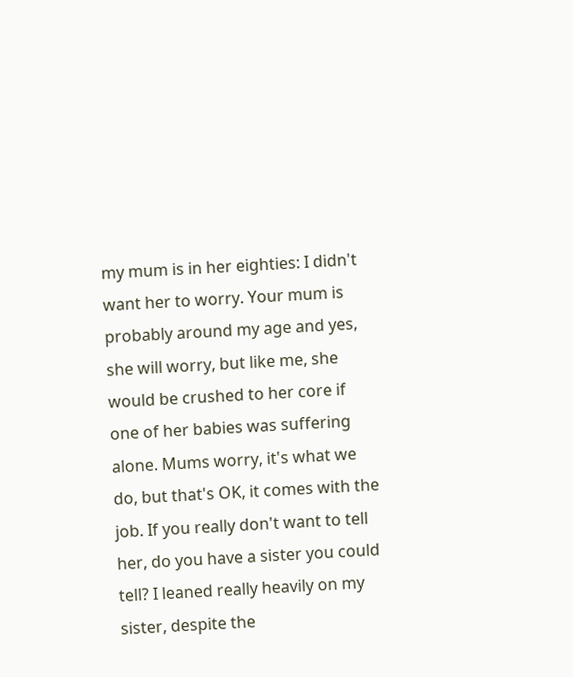my mum is in her eighties: I didn't want her to worry. Your mum is probably around my age and yes, she will worry, but like me, she would be crushed to her core if one of her babies was suffering alone. Mums worry, it's what we do, but that's OK, it comes with the job. If you really don't want to tell her, do you have a sister you could tell? I leaned really heavily on my sister, despite the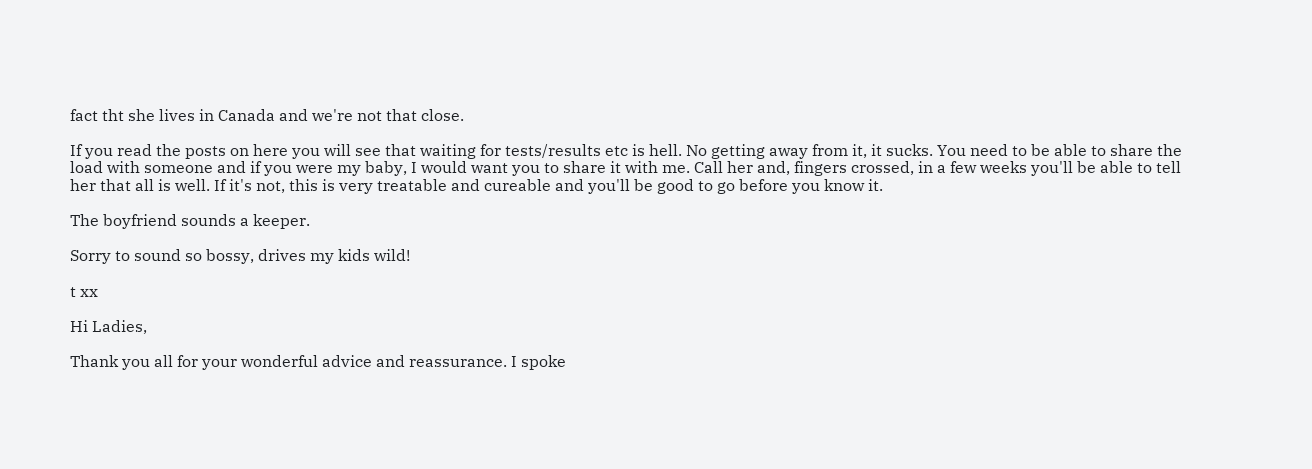fact tht she lives in Canada and we're not that close.

If you read the posts on here you will see that waiting for tests/results etc is hell. No getting away from it, it sucks. You need to be able to share the load with someone and if you were my baby, I would want you to share it with me. Call her and, fingers crossed, in a few weeks you'll be able to tell her that all is well. If it's not, this is very treatable and cureable and you'll be good to go before you know it.

The boyfriend sounds a keeper.

Sorry to sound so bossy, drives my kids wild!

t xx

Hi Ladies,

Thank you all for your wonderful advice and reassurance. I spoke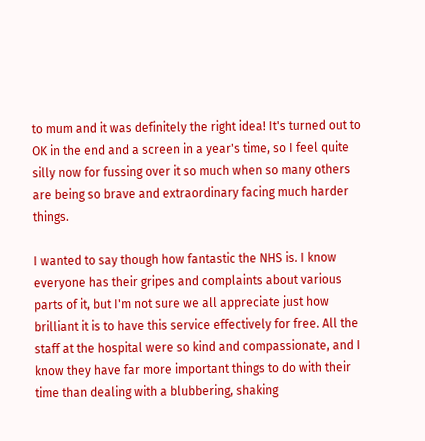to mum and it was definitely the right idea! It's turned out to OK in the end and a screen in a year's time, so I feel quite silly now for fussing over it so much when so many others are being so brave and extraordinary facing much harder things.

I wanted to say though how fantastic the NHS is. I know everyone has their gripes and complaints about various parts of it, but I'm not sure we all appreciate just how brilliant it is to have this service effectively for free. All the staff at the hospital were so kind and compassionate, and I know they have far more important things to do with their time than dealing with a blubbering, shaking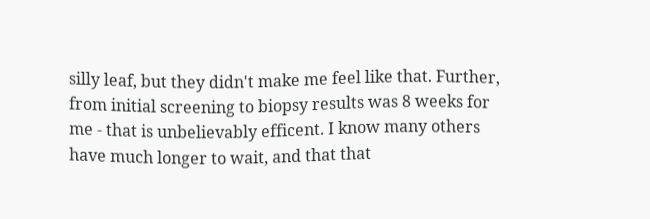silly leaf, but they didn't make me feel like that. Further, from initial screening to biopsy results was 8 weeks for me - that is unbelievably efficent. I know many others have much longer to wait, and that that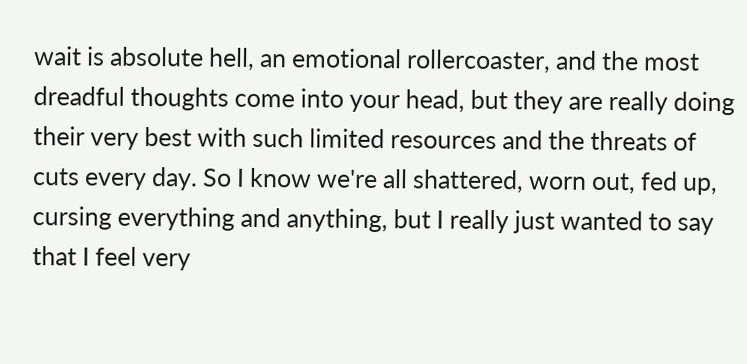wait is absolute hell, an emotional rollercoaster, and the most dreadful thoughts come into your head, but they are really doing their very best with such limited resources and the threats of cuts every day. So I know we're all shattered, worn out, fed up, cursing everything and anything, but I really just wanted to say that I feel very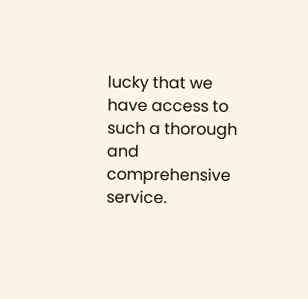lucky that we have access to such a thorough and comprehensive service.